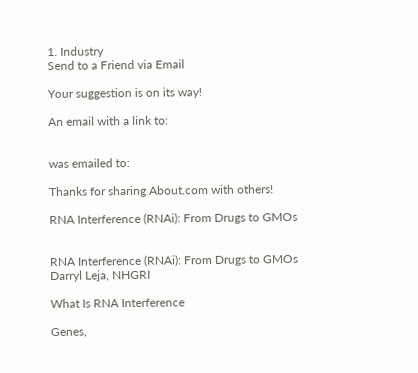1. Industry
Send to a Friend via Email

Your suggestion is on its way!

An email with a link to:


was emailed to:

Thanks for sharing About.com with others!

RNA Interference (RNAi): From Drugs to GMOs


RNA Interference (RNAi): From Drugs to GMOs
Darryl Leja, NHGRI

What Is RNA Interference

Genes,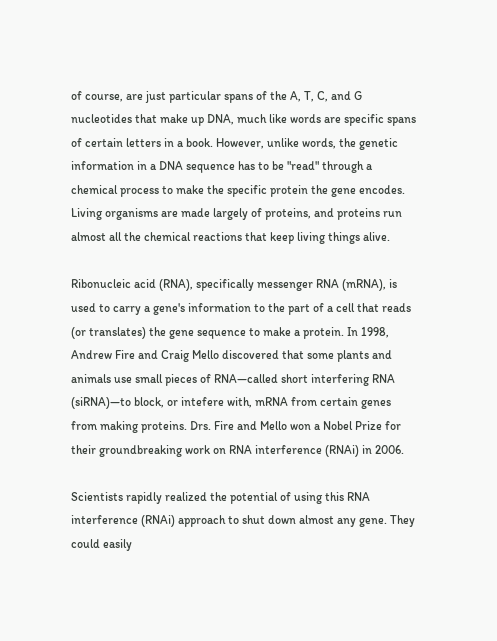of course, are just particular spans of the A, T, C, and G nucleotides that make up DNA, much like words are specific spans of certain letters in a book. However, unlike words, the genetic information in a DNA sequence has to be "read" through a chemical process to make the specific protein the gene encodes. Living organisms are made largely of proteins, and proteins run almost all the chemical reactions that keep living things alive.

Ribonucleic acid (RNA), specifically messenger RNA (mRNA), is used to carry a gene's information to the part of a cell that reads (or translates) the gene sequence to make a protein. In 1998, Andrew Fire and Craig Mello discovered that some plants and animals use small pieces of RNA—called short interfering RNA (siRNA)—to block, or intefere with, mRNA from certain genes from making proteins. Drs. Fire and Mello won a Nobel Prize for their groundbreaking work on RNA interference (RNAi) in 2006.

Scientists rapidly realized the potential of using this RNA interference (RNAi) approach to shut down almost any gene. They could easily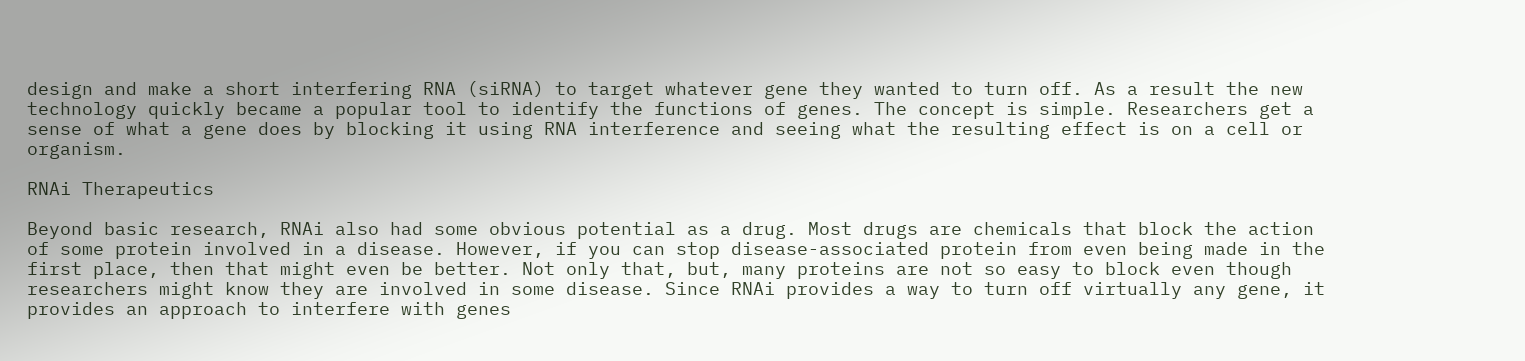design and make a short interfering RNA (siRNA) to target whatever gene they wanted to turn off. As a result the new technology quickly became a popular tool to identify the functions of genes. The concept is simple. Researchers get a sense of what a gene does by blocking it using RNA interference and seeing what the resulting effect is on a cell or organism.

RNAi Therapeutics

Beyond basic research, RNAi also had some obvious potential as a drug. Most drugs are chemicals that block the action of some protein involved in a disease. However, if you can stop disease-associated protein from even being made in the first place, then that might even be better. Not only that, but, many proteins are not so easy to block even though researchers might know they are involved in some disease. Since RNAi provides a way to turn off virtually any gene, it provides an approach to interfere with genes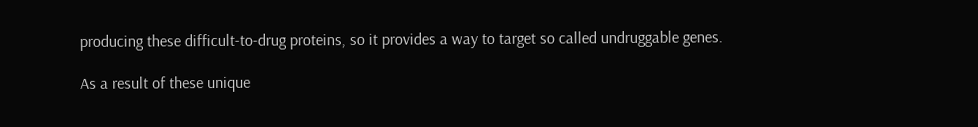producing these difficult-to-drug proteins, so it provides a way to target so called undruggable genes.

As a result of these unique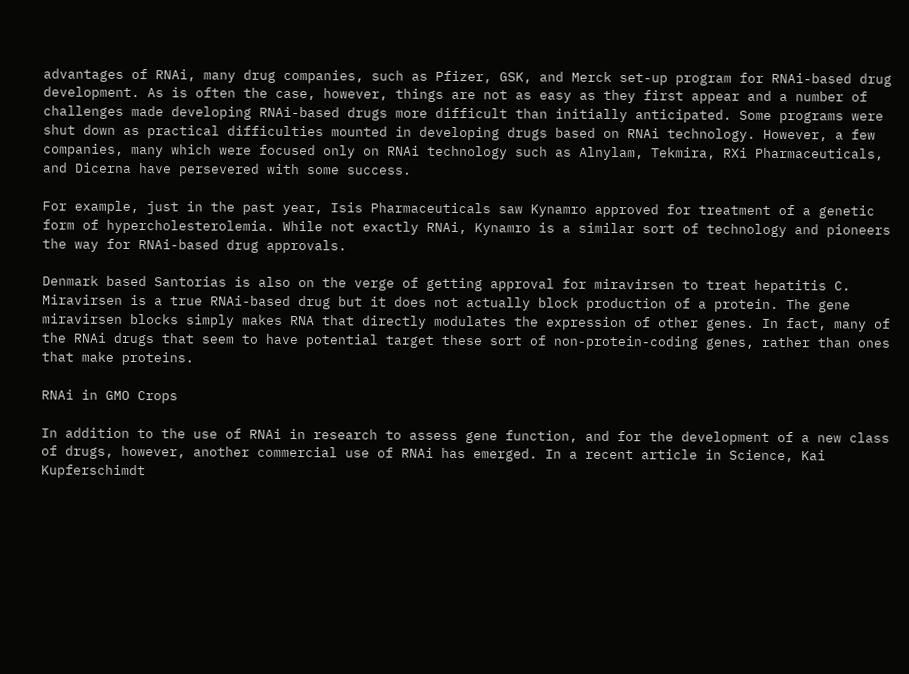advantages of RNAi, many drug companies, such as Pfizer, GSK, and Merck set-up program for RNAi-based drug development. As is often the case, however, things are not as easy as they first appear and a number of challenges made developing RNAi-based drugs more difficult than initially anticipated. Some programs were shut down as practical difficulties mounted in developing drugs based on RNAi technology. However, a few companies, many which were focused only on RNAi technology such as Alnylam, Tekmira, RXi Pharmaceuticals, and Dicerna have persevered with some success.

For example, just in the past year, Isis Pharmaceuticals saw Kynamro approved for treatment of a genetic form of hypercholesterolemia. While not exactly RNAi, Kynamro is a similar sort of technology and pioneers the way for RNAi-based drug approvals.

Denmark based Santorias is also on the verge of getting approval for miravirsen to treat hepatitis C. Miravirsen is a true RNAi-based drug but it does not actually block production of a protein. The gene miravirsen blocks simply makes RNA that directly modulates the expression of other genes. In fact, many of the RNAi drugs that seem to have potential target these sort of non-protein-coding genes, rather than ones that make proteins.

RNAi in GMO Crops

In addition to the use of RNAi in research to assess gene function, and for the development of a new class of drugs, however, another commercial use of RNAi has emerged. In a recent article in Science, Kai Kupferschimdt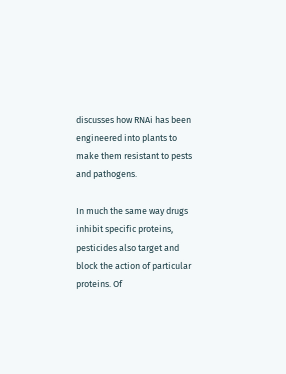discusses how RNAi has been engineered into plants to make them resistant to pests and pathogens.

In much the same way drugs inhibit specific proteins, pesticides also target and block the action of particular proteins. Of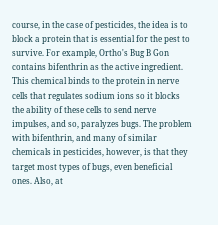course, in the case of pesticides, the idea is to block a protein that is essential for the pest to survive. For example, Ortho's Bug B Gon contains bifenthrin as the active ingredient. This chemical binds to the protein in nerve cells that regulates sodium ions so it blocks the ability of these cells to send nerve impulses, and so, paralyzes bugs. The problem with bifenthrin, and many of similar chemicals in pesticides, however, is that they target most types of bugs, even beneficial ones. Also, at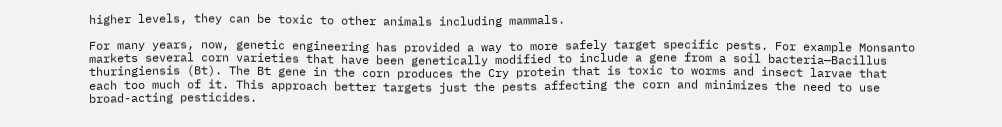higher levels, they can be toxic to other animals including mammals.

For many years, now, genetic engineering has provided a way to more safely target specific pests. For example Monsanto markets several corn varieties that have been genetically modified to include a gene from a soil bacteria—Bacillus thuringiensis (Bt). The Bt gene in the corn produces the Cry protein that is toxic to worms and insect larvae that each too much of it. This approach better targets just the pests affecting the corn and minimizes the need to use broad-acting pesticides.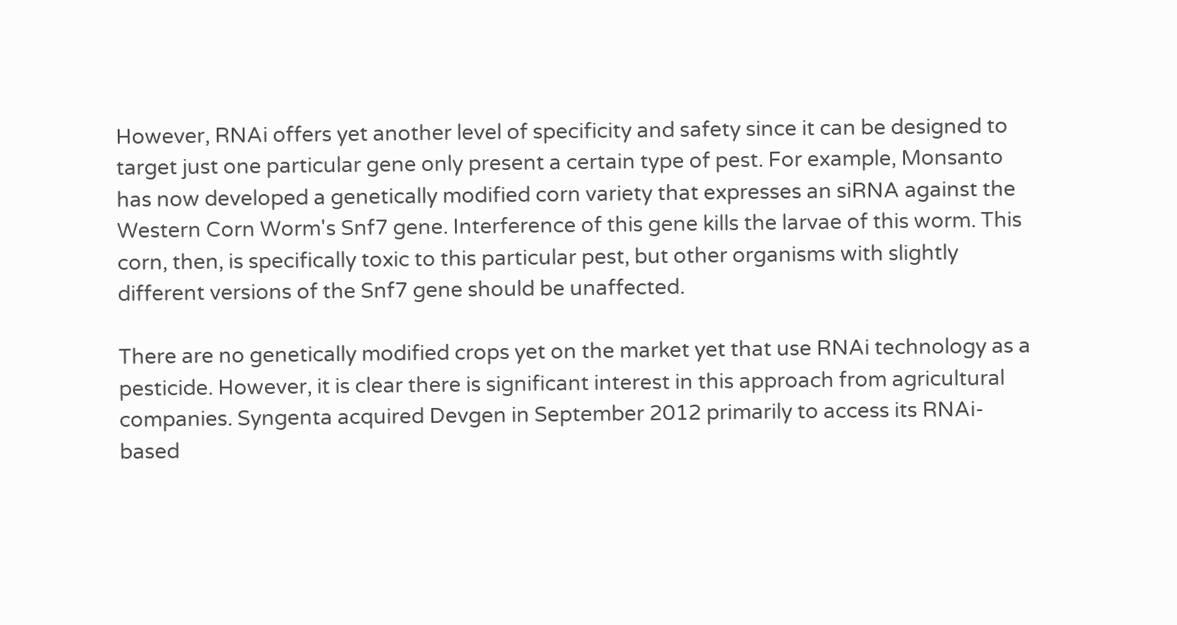However, RNAi offers yet another level of specificity and safety since it can be designed to target just one particular gene only present a certain type of pest. For example, Monsanto has now developed a genetically modified corn variety that expresses an siRNA against the Western Corn Worm's Snf7 gene. Interference of this gene kills the larvae of this worm. This corn, then, is specifically toxic to this particular pest, but other organisms with slightly different versions of the Snf7 gene should be unaffected.

There are no genetically modified crops yet on the market yet that use RNAi technology as a pesticide. However, it is clear there is significant interest in this approach from agricultural companies. Syngenta acquired Devgen in September 2012 primarily to access its RNAi-based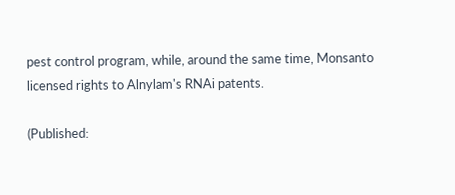pest control program, while, around the same time, Monsanto licensed rights to Alnylam's RNAi patents.

(Published: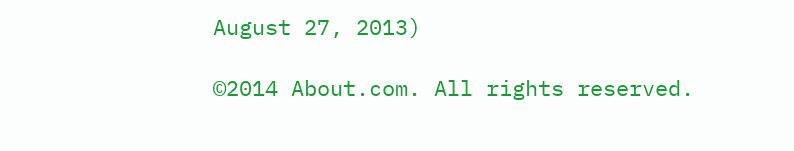August 27, 2013)

©2014 About.com. All rights reserved.